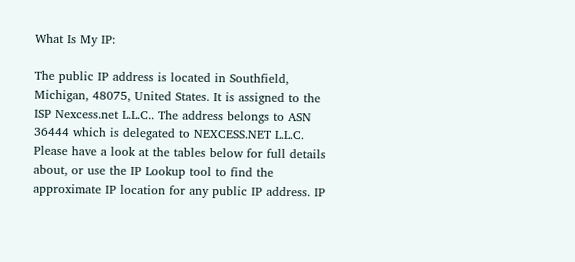What Is My IP:

The public IP address is located in Southfield, Michigan, 48075, United States. It is assigned to the ISP Nexcess.net L.L.C.. The address belongs to ASN 36444 which is delegated to NEXCESS.NET L.L.C.
Please have a look at the tables below for full details about, or use the IP Lookup tool to find the approximate IP location for any public IP address. IP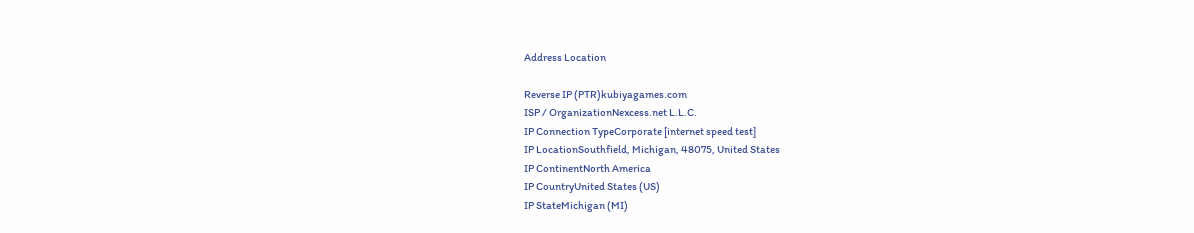Address Location

Reverse IP (PTR)kubiyagames.com
ISP / OrganizationNexcess.net L.L.C.
IP Connection TypeCorporate [internet speed test]
IP LocationSouthfield, Michigan, 48075, United States
IP ContinentNorth America
IP CountryUnited States (US)
IP StateMichigan (MI)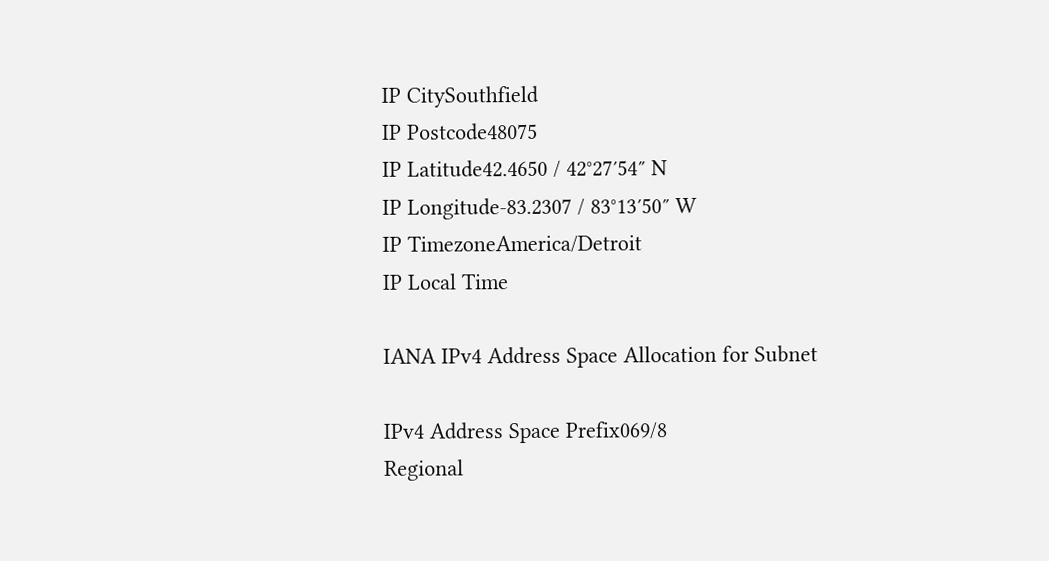IP CitySouthfield
IP Postcode48075
IP Latitude42.4650 / 42°27′54″ N
IP Longitude-83.2307 / 83°13′50″ W
IP TimezoneAmerica/Detroit
IP Local Time

IANA IPv4 Address Space Allocation for Subnet

IPv4 Address Space Prefix069/8
Regional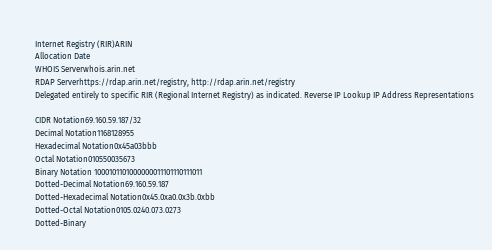Internet Registry (RIR)ARIN
Allocation Date
WHOIS Serverwhois.arin.net
RDAP Serverhttps://rdap.arin.net/registry, http://rdap.arin.net/registry
Delegated entirely to specific RIR (Regional Internet Registry) as indicated. Reverse IP Lookup IP Address Representations

CIDR Notation69.160.59.187/32
Decimal Notation1168128955
Hexadecimal Notation0x45a03bbb
Octal Notation010550035673
Binary Notation 1000101101000000011101110111011
Dotted-Decimal Notation69.160.59.187
Dotted-Hexadecimal Notation0x45.0xa0.0x3b.0xbb
Dotted-Octal Notation0105.0240.073.0273
Dotted-Binary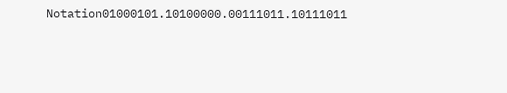Notation01000101.10100000.00111011.10111011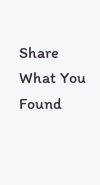Share What You Found